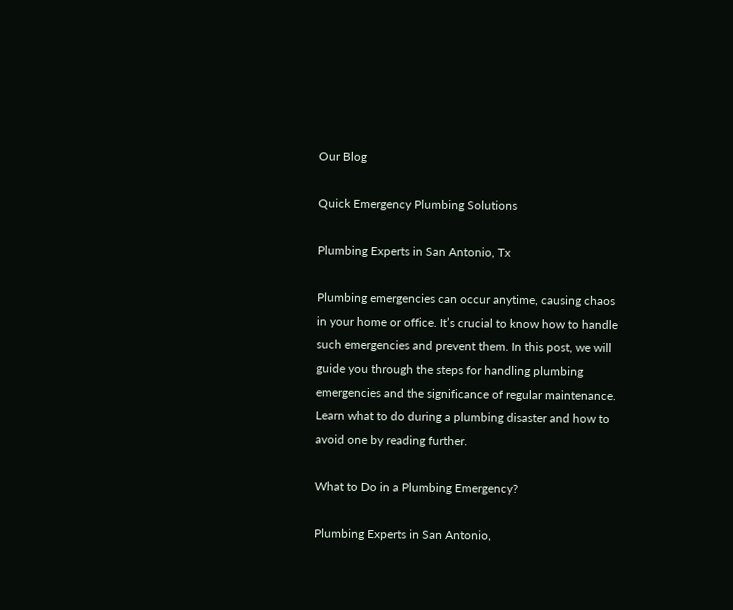Our Blog

Quick Emergency Plumbing Solutions

Plumbing Experts in San Antonio, Tx

Plumbing emergencies can occur anytime, causing chaos in your home or office. It’s crucial to know how to handle such emergencies and prevent them. In this post, we will guide you through the steps for handling plumbing emergencies and the significance of regular maintenance. Learn what to do during a plumbing disaster and how to avoid one by reading further.

What to Do in a Plumbing Emergency?

Plumbing Experts in San Antonio,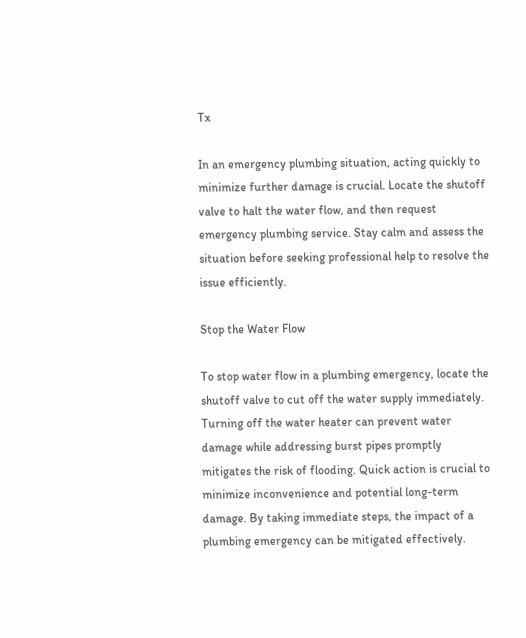Tx

In an emergency plumbing situation, acting quickly to minimize further damage is crucial. Locate the shutoff valve to halt the water flow, and then request emergency plumbing service. Stay calm and assess the situation before seeking professional help to resolve the issue efficiently.

Stop the Water Flow

To stop water flow in a plumbing emergency, locate the shutoff valve to cut off the water supply immediately. Turning off the water heater can prevent water damage while addressing burst pipes promptly mitigates the risk of flooding. Quick action is crucial to minimize inconvenience and potential long-term damage. By taking immediate steps, the impact of a plumbing emergency can be mitigated effectively.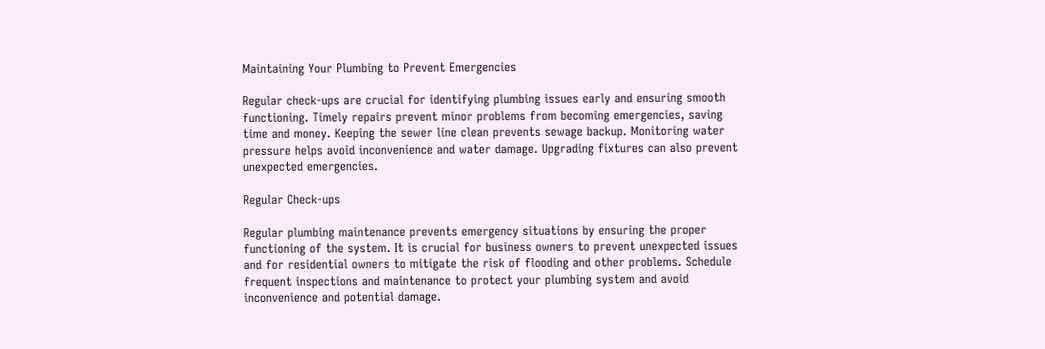Maintaining Your Plumbing to Prevent Emergencies

Regular check-ups are crucial for identifying plumbing issues early and ensuring smooth functioning. Timely repairs prevent minor problems from becoming emergencies, saving time and money. Keeping the sewer line clean prevents sewage backup. Monitoring water pressure helps avoid inconvenience and water damage. Upgrading fixtures can also prevent unexpected emergencies.

Regular Check-ups

Regular plumbing maintenance prevents emergency situations by ensuring the proper functioning of the system. It is crucial for business owners to prevent unexpected issues and for residential owners to mitigate the risk of flooding and other problems. Schedule frequent inspections and maintenance to protect your plumbing system and avoid inconvenience and potential damage.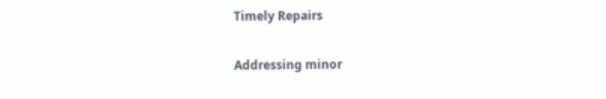Timely Repairs

Addressing minor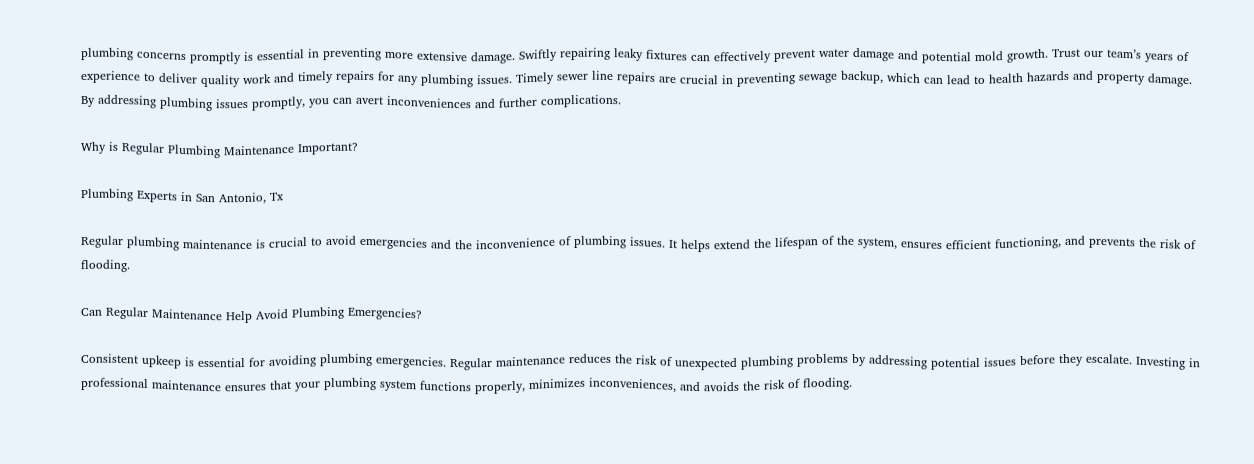plumbing concerns promptly is essential in preventing more extensive damage. Swiftly repairing leaky fixtures can effectively prevent water damage and potential mold growth. Trust our team’s years of experience to deliver quality work and timely repairs for any plumbing issues. Timely sewer line repairs are crucial in preventing sewage backup, which can lead to health hazards and property damage. By addressing plumbing issues promptly, you can avert inconveniences and further complications.

Why is Regular Plumbing Maintenance Important?

Plumbing Experts in San Antonio, Tx

Regular plumbing maintenance is crucial to avoid emergencies and the inconvenience of plumbing issues. It helps extend the lifespan of the system, ensures efficient functioning, and prevents the risk of flooding.

Can Regular Maintenance Help Avoid Plumbing Emergencies?

Consistent upkeep is essential for avoiding plumbing emergencies. Regular maintenance reduces the risk of unexpected plumbing problems by addressing potential issues before they escalate. Investing in professional maintenance ensures that your plumbing system functions properly, minimizes inconveniences, and avoids the risk of flooding.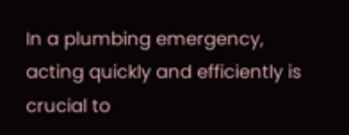In a plumbing emergency, acting quickly and efficiently is crucial to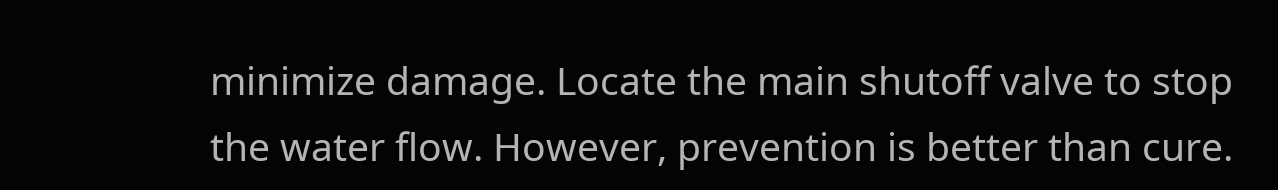minimize damage. Locate the main shutoff valve to stop the water flow. However, prevention is better than cure.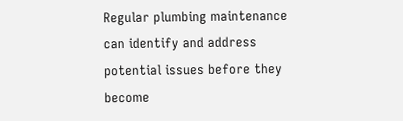Regular plumbing maintenance can identify and address potential issues before they become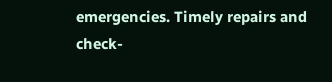emergencies. Timely repairs and check-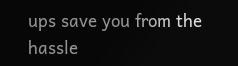ups save you from the hassle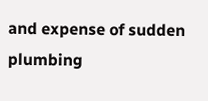and expense of sudden plumbing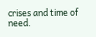crises and time of need.